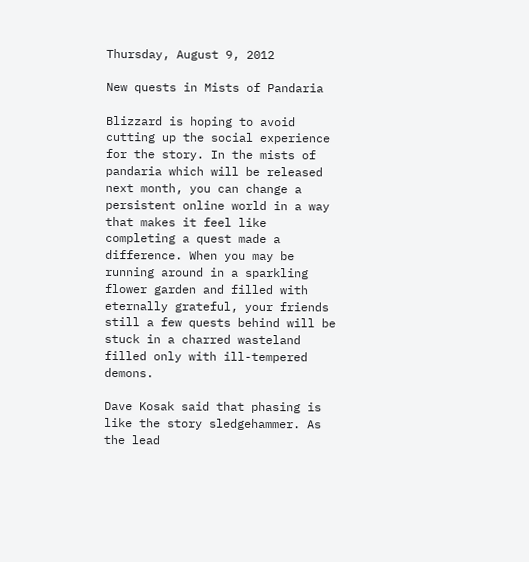Thursday, August 9, 2012

New quests in Mists of Pandaria

Blizzard is hoping to avoid cutting up the social experience for the story. In the mists of pandaria which will be released next month, you can change a persistent online world in a way that makes it feel like completing a quest made a difference. When you may be running around in a sparkling flower garden and filled with eternally grateful, your friends still a few quests behind will be stuck in a charred wasteland filled only with ill-tempered demons.

Dave Kosak said that phasing is like the story sledgehammer. As the lead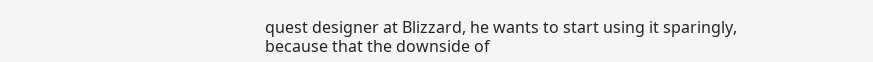quest designer at Blizzard, he wants to start using it sparingly, because that the downside of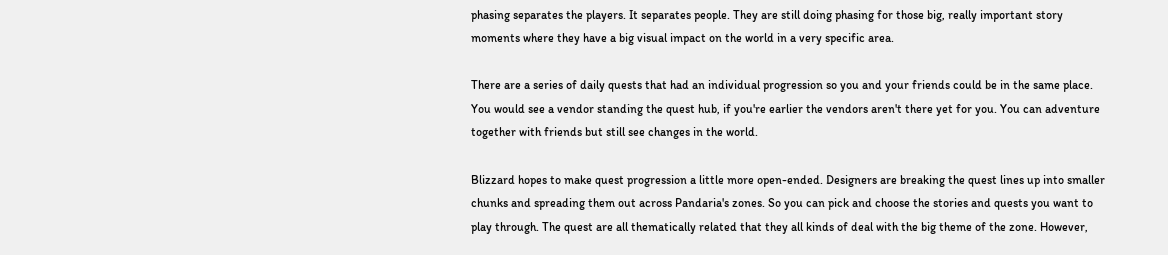phasing separates the players. It separates people. They are still doing phasing for those big, really important story moments where they have a big visual impact on the world in a very specific area.

There are a series of daily quests that had an individual progression so you and your friends could be in the same place. You would see a vendor standing the quest hub, if you're earlier the vendors aren't there yet for you. You can adventure together with friends but still see changes in the world.

Blizzard hopes to make quest progression a little more open-ended. Designers are breaking the quest lines up into smaller chunks and spreading them out across Pandaria's zones. So you can pick and choose the stories and quests you want to play through. The quest are all thematically related that they all kinds of deal with the big theme of the zone. However,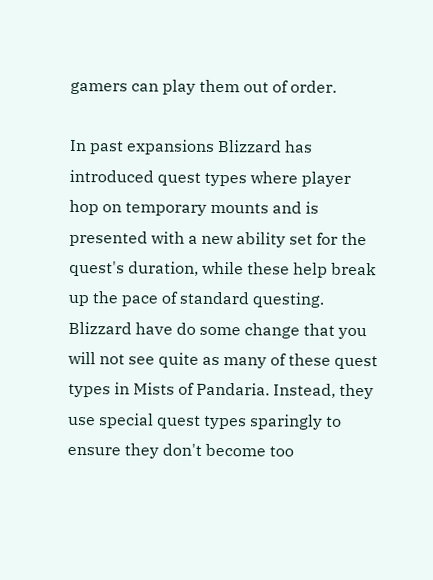gamers can play them out of order.

In past expansions Blizzard has introduced quest types where player hop on temporary mounts and is presented with a new ability set for the quest's duration, while these help break up the pace of standard questing. Blizzard have do some change that you will not see quite as many of these quest types in Mists of Pandaria. Instead, they use special quest types sparingly to ensure they don't become too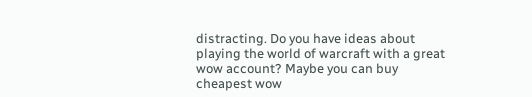distracting. Do you have ideas about playing the world of warcraft with a great wow account? Maybe you can buy cheapest wow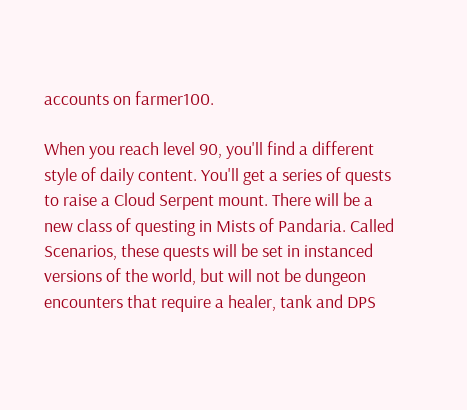accounts on farmer100.

When you reach level 90, you'll find a different style of daily content. You'll get a series of quests to raise a Cloud Serpent mount. There will be a new class of questing in Mists of Pandaria. Called Scenarios, these quests will be set in instanced versions of the world, but will not be dungeon encounters that require a healer, tank and DPS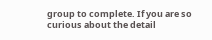group to complete. If you are so curious about the detail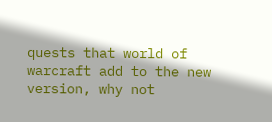quests that world of warcraft add to the new version, why not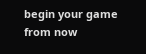begin your game from now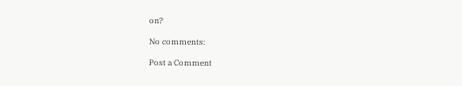on?

No comments:

Post a Comment